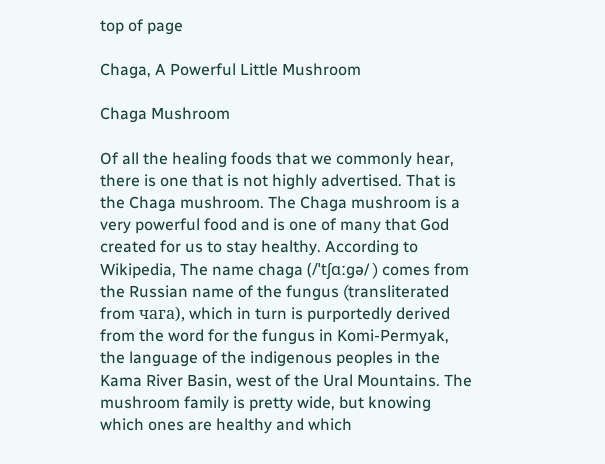top of page

Chaga, A Powerful Little Mushroom

Chaga Mushroom

Of all the healing foods that we commonly hear, there is one that is not highly advertised. That is the Chaga mushroom. The Chaga mushroom is a very powerful food and is one of many that God created for us to stay healthy. According to Wikipedia, The name chaga (/ˈtʃɑːɡə/ ) comes from the Russian name of the fungus (transliterated from чага), which in turn is purportedly derived from the word for the fungus in Komi-Permyak, the language of the indigenous peoples in the Kama River Basin, west of the Ural Mountains. The mushroom family is pretty wide, but knowing which ones are healthy and which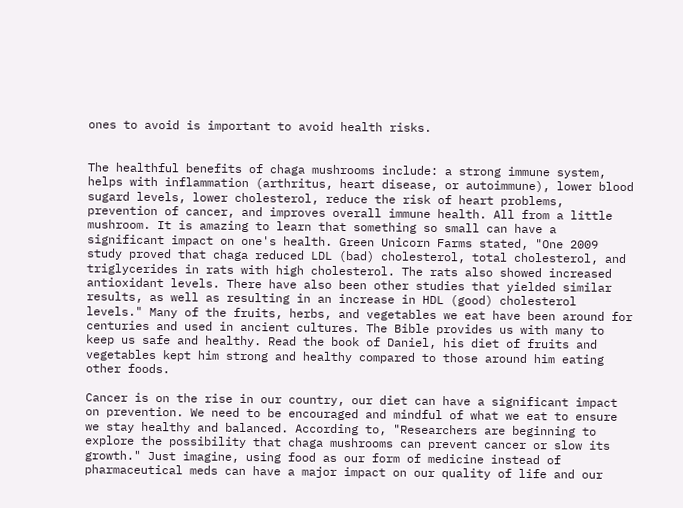ones to avoid is important to avoid health risks.


The healthful benefits of chaga mushrooms include: a strong immune system, helps with inflammation (arthritus, heart disease, or autoimmune), lower blood sugard levels, lower cholesterol, reduce the risk of heart problems, prevention of cancer, and improves overall immune health. All from a little mushroom. It is amazing to learn that something so small can have a significant impact on one's health. Green Unicorn Farms stated, "One 2009 study proved that chaga reduced LDL (bad) cholesterol, total cholesterol, and triglycerides in rats with high cholesterol. The rats also showed increased antioxidant levels. There have also been other studies that yielded similar results, as well as resulting in an increase in HDL (good) cholesterol levels." Many of the fruits, herbs, and vegetables we eat have been around for centuries and used in ancient cultures. The Bible provides us with many to keep us safe and healthy. Read the book of Daniel, his diet of fruits and vegetables kept him strong and healthy compared to those around him eating other foods.

Cancer is on the rise in our country, our diet can have a significant impact on prevention. We need to be encouraged and mindful of what we eat to ensure we stay healthy and balanced. According to, "Researchers are beginning to explore the possibility that chaga mushrooms can prevent cancer or slow its growth." Just imagine, using food as our form of medicine instead of pharmaceutical meds can have a major impact on our quality of life and our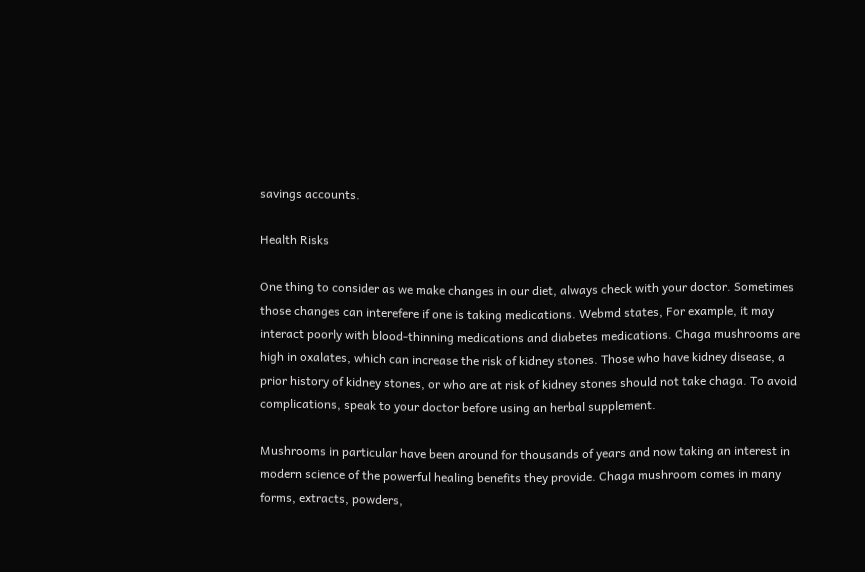savings accounts.

Health Risks

One thing to consider as we make changes in our diet, always check with your doctor. Sometimes those changes can interefere if one is taking medications. Webmd states, For example, it may interact poorly with blood-thinning medications and diabetes medications. Chaga mushrooms are high in oxalates, which can increase the risk of kidney stones. Those who have kidney disease, a prior history of kidney stones, or who are at risk of kidney stones should not take chaga. To avoid complications, speak to your doctor before using an herbal supplement.

Mushrooms in particular have been around for thousands of years and now taking an interest in modern science of the powerful healing benefits they provide. Chaga mushroom comes in many forms, extracts, powders,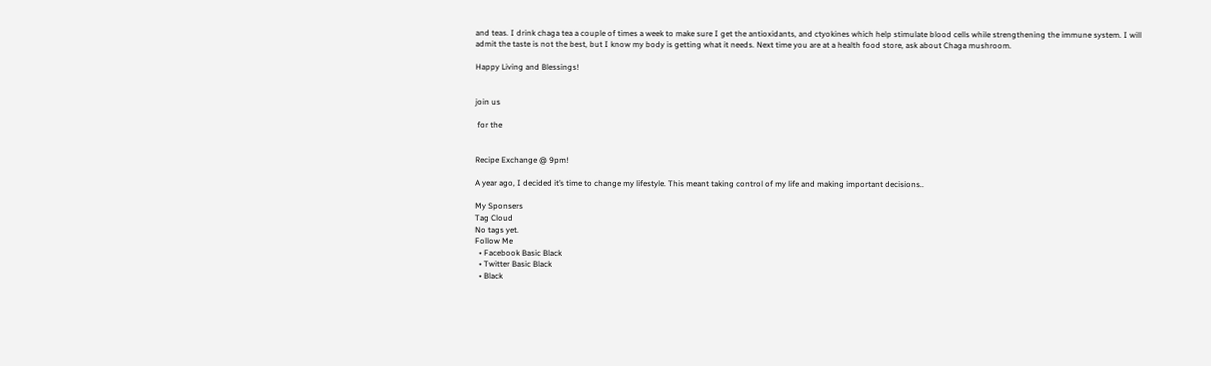and teas. I drink chaga tea a couple of times a week to make sure I get the antioxidants, and ctyokines which help stimulate blood cells while strengthening the immune system. I will admit the taste is not the best, but I know my body is getting what it needs. Next time you are at a health food store, ask about Chaga mushroom.

Happy Living and Blessings!


join us

 for the


Recipe Exchange @ 9pm!

A year ago, I decided it’s time to change my lifestyle. This meant taking control of my life and making important decisions..

My Sponsers
Tag Cloud
No tags yet.
Follow Me
  • Facebook Basic Black
  • Twitter Basic Black
  • Black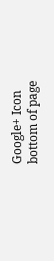Google+ Icon
bottom of page